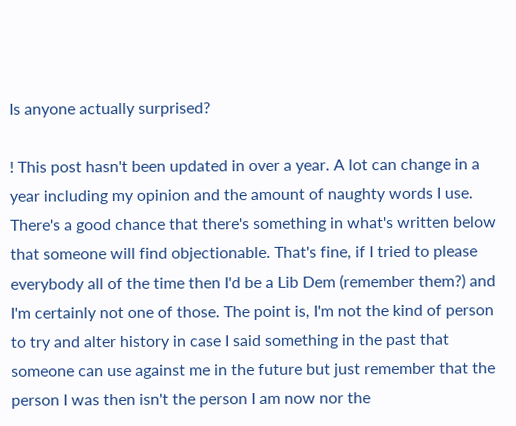Is anyone actually surprised?

! This post hasn't been updated in over a year. A lot can change in a year including my opinion and the amount of naughty words I use. There's a good chance that there's something in what's written below that someone will find objectionable. That's fine, if I tried to please everybody all of the time then I'd be a Lib Dem (remember them?) and I'm certainly not one of those. The point is, I'm not the kind of person to try and alter history in case I said something in the past that someone can use against me in the future but just remember that the person I was then isn't the person I am now nor the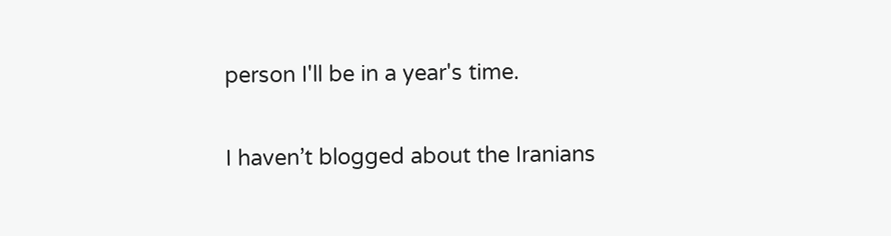person I'll be in a year's time.

I haven’t blogged about the Iranians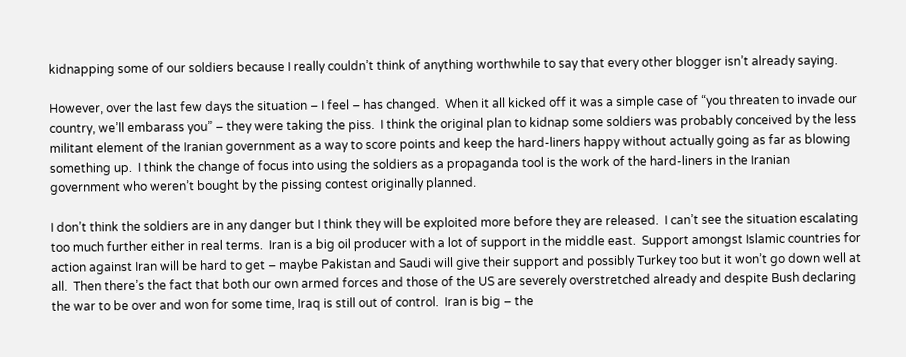kidnapping some of our soldiers because I really couldn’t think of anything worthwhile to say that every other blogger isn’t already saying.

However, over the last few days the situation – I feel – has changed.  When it all kicked off it was a simple case of “you threaten to invade our country, we’ll embarass you” – they were taking the piss.  I think the original plan to kidnap some soldiers was probably conceived by the less militant element of the Iranian government as a way to score points and keep the hard-liners happy without actually going as far as blowing something up.  I think the change of focus into using the soldiers as a propaganda tool is the work of the hard-liners in the Iranian government who weren’t bought by the pissing contest originally planned.

I don’t think the soldiers are in any danger but I think they will be exploited more before they are released.  I can’t see the situation escalating too much further either in real terms.  Iran is a big oil producer with a lot of support in the middle east.  Support amongst Islamic countries for action against Iran will be hard to get – maybe Pakistan and Saudi will give their support and possibly Turkey too but it won’t go down well at all.  Then there’s the fact that both our own armed forces and those of the US are severely overstretched already and despite Bush declaring the war to be over and won for some time, Iraq is still out of control.  Iran is big – the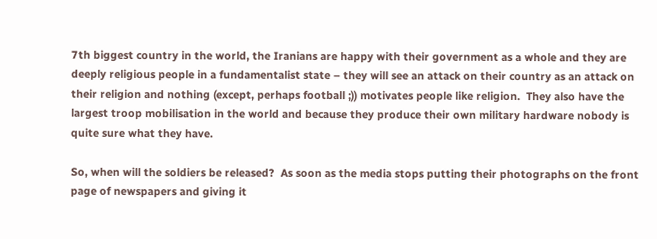7th biggest country in the world, the Iranians are happy with their government as a whole and they are deeply religious people in a fundamentalist state – they will see an attack on their country as an attack on their religion and nothing (except, perhaps football ;)) motivates people like religion.  They also have the largest troop mobilisation in the world and because they produce their own military hardware nobody is quite sure what they have.

So, when will the soldiers be released?  As soon as the media stops putting their photographs on the front page of newspapers and giving it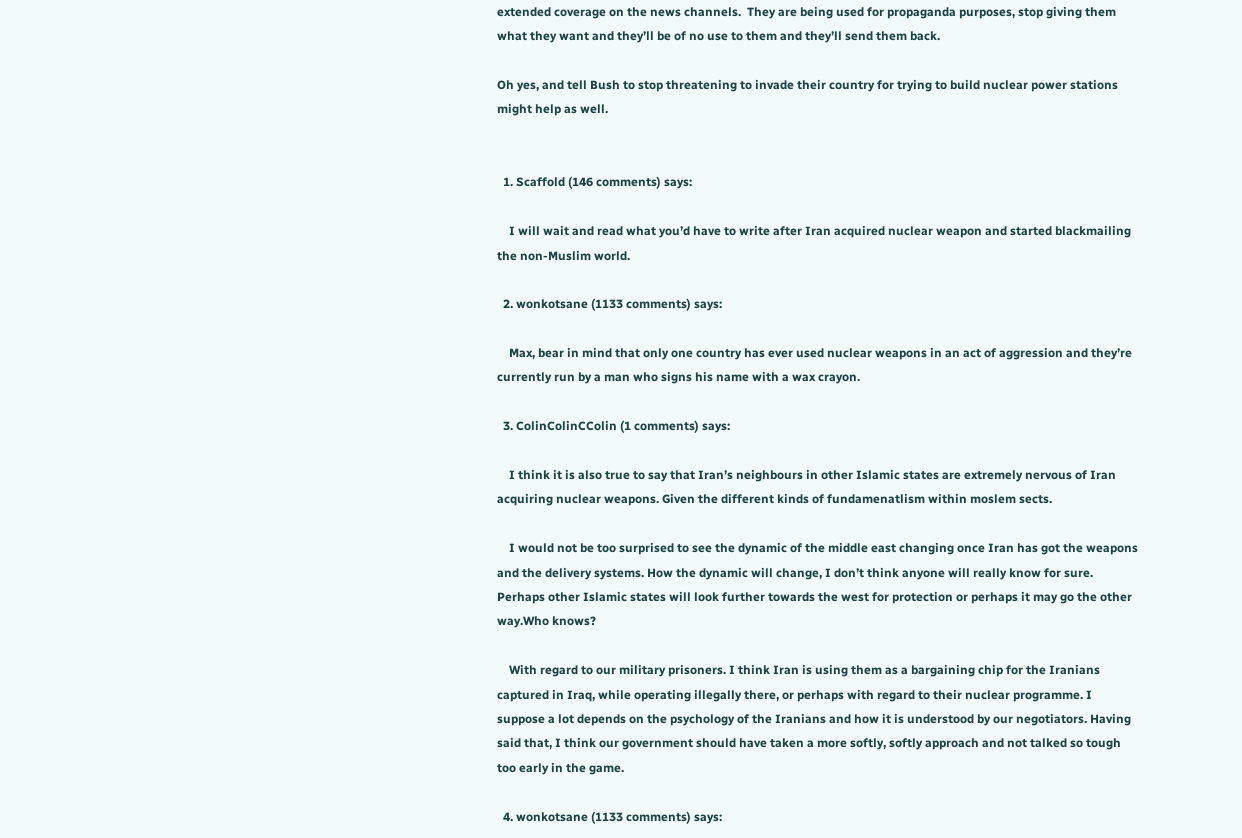extended coverage on the news channels.  They are being used for propaganda purposes, stop giving them what they want and they’ll be of no use to them and they’ll send them back.

Oh yes, and tell Bush to stop threatening to invade their country for trying to build nuclear power stations might help as well.


  1. Scaffold (146 comments) says:

    I will wait and read what you’d have to write after Iran acquired nuclear weapon and started blackmailing the non-Muslim world.

  2. wonkotsane (1133 comments) says:

    Max, bear in mind that only one country has ever used nuclear weapons in an act of aggression and they’re currently run by a man who signs his name with a wax crayon.

  3. ColinColinCColin (1 comments) says:

    I think it is also true to say that Iran’s neighbours in other Islamic states are extremely nervous of Iran acquiring nuclear weapons. Given the different kinds of fundamenatlism within moslem sects.

    I would not be too surprised to see the dynamic of the middle east changing once Iran has got the weapons and the delivery systems. How the dynamic will change, I don’t think anyone will really know for sure. Perhaps other Islamic states will look further towards the west for protection or perhaps it may go the other way.Who knows?

    With regard to our military prisoners. I think Iran is using them as a bargaining chip for the Iranians captured in Iraq, while operating illegally there, or perhaps with regard to their nuclear programme. I suppose a lot depends on the psychology of the Iranians and how it is understood by our negotiators. Having said that, I think our government should have taken a more softly, softly approach and not talked so tough too early in the game.

  4. wonkotsane (1133 comments) says: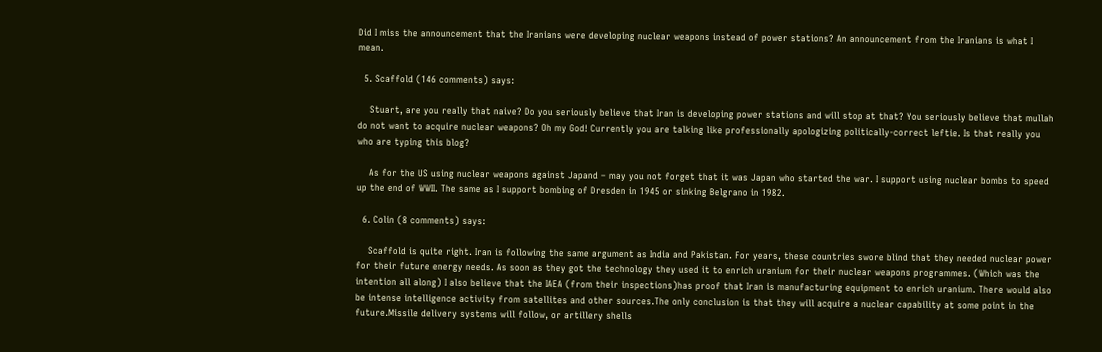Did I miss the announcement that the Iranians were developing nuclear weapons instead of power stations? An announcement from the Iranians is what I mean.

  5. Scaffold (146 comments) says:

    Stuart, are you really that naive? Do you seriously believe that Iran is developing power stations and will stop at that? You seriously believe that mullah do not want to acquire nuclear weapons? Oh my God! Currently you are talking like professionally apologizing politically-correct leftie. Is that really you who are typing this blog?

    As for the US using nuclear weapons against Japand – may you not forget that it was Japan who started the war. I support using nuclear bombs to speed up the end of WWII. The same as I support bombing of Dresden in 1945 or sinking Belgrano in 1982.

  6. Colin (8 comments) says:

    Scaffold is quite right. Iran is following the same argument as India and Pakistan. For years, these countries swore blind that they needed nuclear power for their future energy needs. As soon as they got the technology they used it to enrich uranium for their nuclear weapons programmes. (Which was the intention all along) I also believe that the IAEA (from their inspections)has proof that Iran is manufacturing equipment to enrich uranium. There would also be intense intelligence activity from satellites and other sources.The only conclusion is that they will acquire a nuclear capability at some point in the future.Missile delivery systems will follow, or artillery shells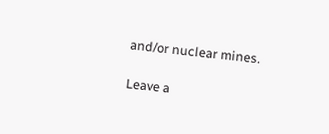and/or nuclear mines.

Leave a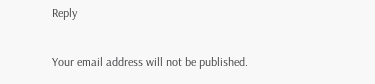Reply

Your email address will not be published.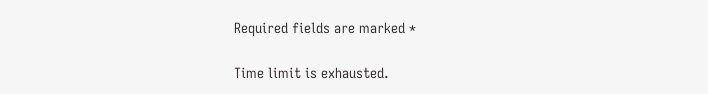Required fields are marked *

Time limit is exhausted.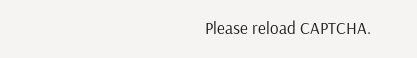Please reload CAPTCHA.